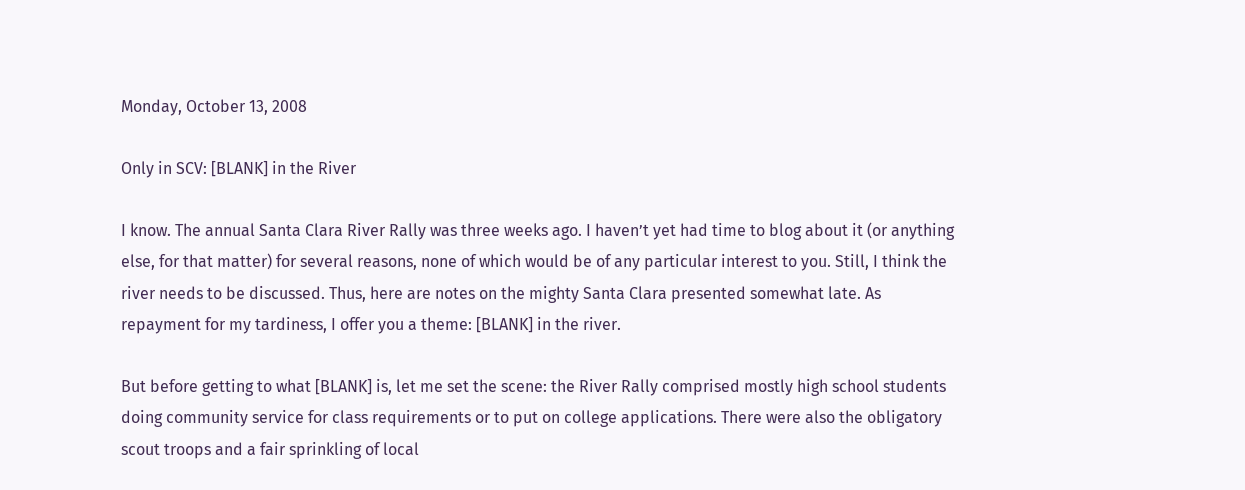Monday, October 13, 2008

Only in SCV: [BLANK] in the River

I know. The annual Santa Clara River Rally was three weeks ago. I haven’t yet had time to blog about it (or anything else, for that matter) for several reasons, none of which would be of any particular interest to you. Still, I think the river needs to be discussed. Thus, here are notes on the mighty Santa Clara presented somewhat late. As repayment for my tardiness, I offer you a theme: [BLANK] in the river.

But before getting to what [BLANK] is, let me set the scene: the River Rally comprised mostly high school students doing community service for class requirements or to put on college applications. There were also the obligatory scout troops and a fair sprinkling of local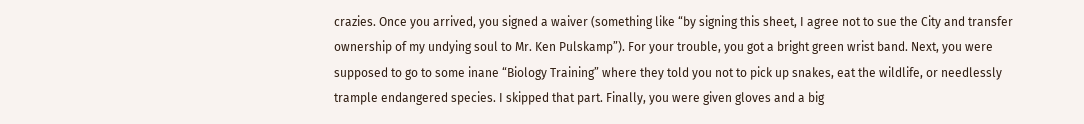crazies. Once you arrived, you signed a waiver (something like “by signing this sheet, I agree not to sue the City and transfer ownership of my undying soul to Mr. Ken Pulskamp”). For your trouble, you got a bright green wrist band. Next, you were supposed to go to some inane “Biology Training” where they told you not to pick up snakes, eat the wildlife, or needlessly trample endangered species. I skipped that part. Finally, you were given gloves and a big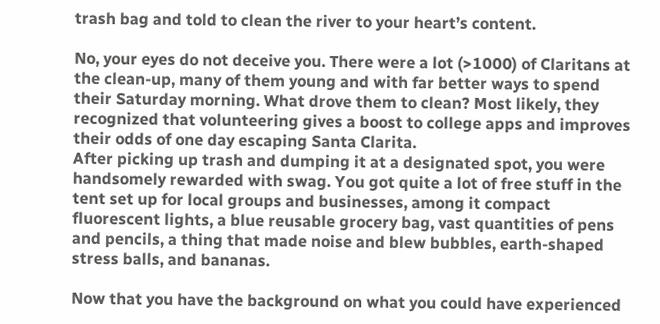trash bag and told to clean the river to your heart’s content.

No, your eyes do not deceive you. There were a lot (>1000) of Claritans at the clean-up, many of them young and with far better ways to spend their Saturday morning. What drove them to clean? Most likely, they recognized that volunteering gives a boost to college apps and improves their odds of one day escaping Santa Clarita.
After picking up trash and dumping it at a designated spot, you were handsomely rewarded with swag. You got quite a lot of free stuff in the tent set up for local groups and businesses, among it compact fluorescent lights, a blue reusable grocery bag, vast quantities of pens and pencils, a thing that made noise and blew bubbles, earth-shaped stress balls, and bananas.

Now that you have the background on what you could have experienced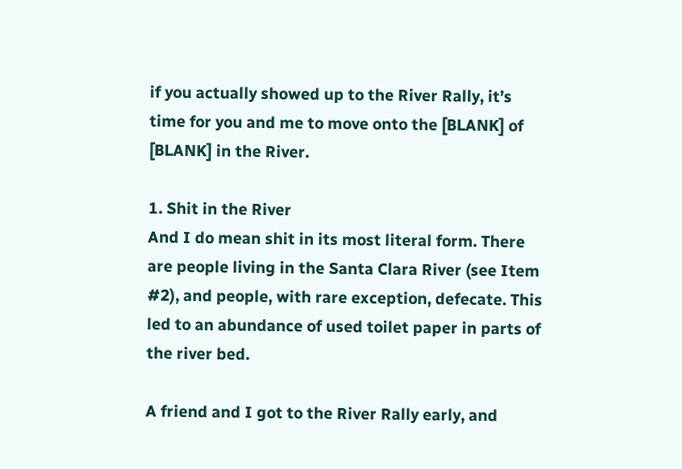if you actually showed up to the River Rally, it’s time for you and me to move onto the [BLANK] of [BLANK] in the River.

1. Shit in the River
And I do mean shit in its most literal form. There are people living in the Santa Clara River (see Item #2), and people, with rare exception, defecate. This led to an abundance of used toilet paper in parts of the river bed.

A friend and I got to the River Rally early, and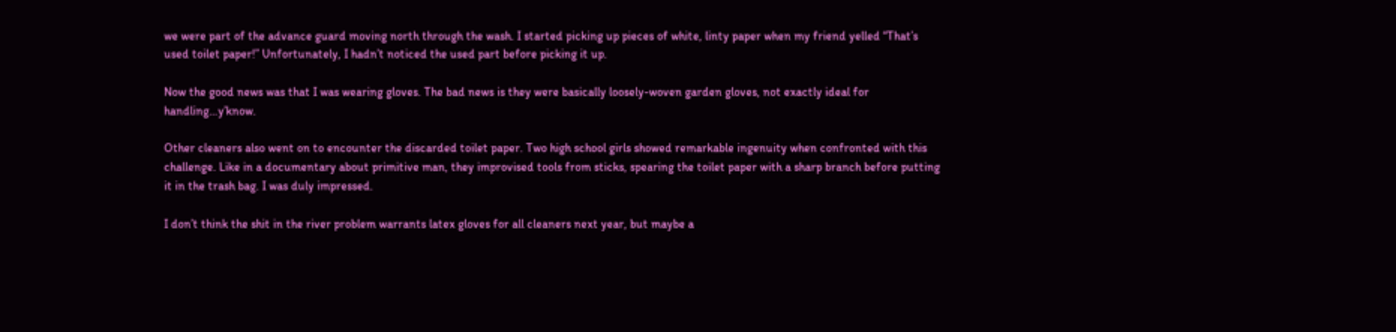we were part of the advance guard moving north through the wash. I started picking up pieces of white, linty paper when my friend yelled “That’s used toilet paper!” Unfortunately, I hadn’t noticed the used part before picking it up.

Now the good news was that I was wearing gloves. The bad news is they were basically loosely-woven garden gloves, not exactly ideal for handling…y’know.

Other cleaners also went on to encounter the discarded toilet paper. Two high school girls showed remarkable ingenuity when confronted with this challenge. Like in a documentary about primitive man, they improvised tools from sticks, spearing the toilet paper with a sharp branch before putting it in the trash bag. I was duly impressed.

I don’t think the shit in the river problem warrants latex gloves for all cleaners next year, but maybe a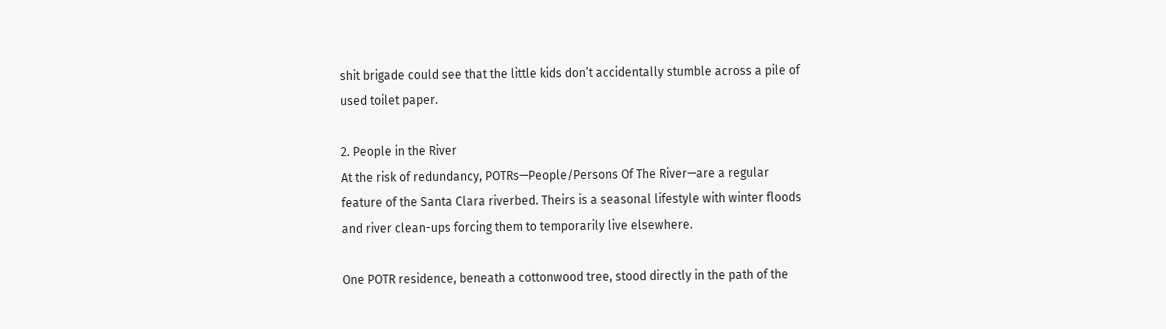shit brigade could see that the little kids don’t accidentally stumble across a pile of used toilet paper.

2. People in the River
At the risk of redundancy, POTRs—People/Persons Of The River—are a regular feature of the Santa Clara riverbed. Theirs is a seasonal lifestyle with winter floods and river clean-ups forcing them to temporarily live elsewhere.

One POTR residence, beneath a cottonwood tree, stood directly in the path of the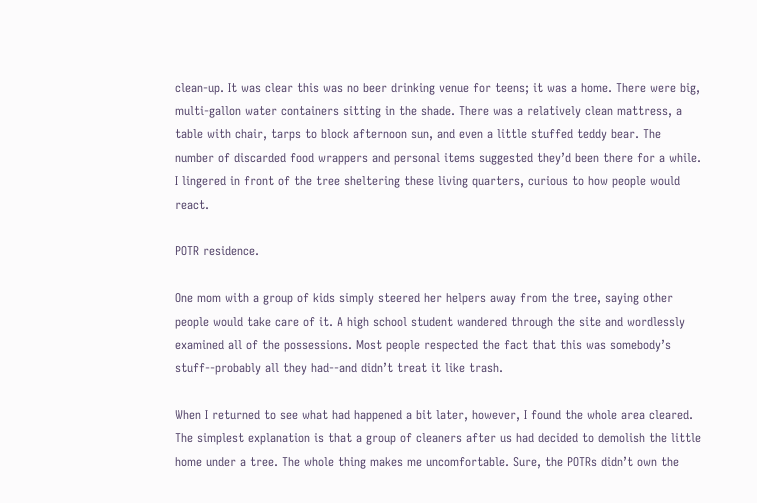clean-up. It was clear this was no beer drinking venue for teens; it was a home. There were big, multi-gallon water containers sitting in the shade. There was a relatively clean mattress, a table with chair, tarps to block afternoon sun, and even a little stuffed teddy bear. The number of discarded food wrappers and personal items suggested they’d been there for a while. I lingered in front of the tree sheltering these living quarters, curious to how people would react.

POTR residence.

One mom with a group of kids simply steered her helpers away from the tree, saying other people would take care of it. A high school student wandered through the site and wordlessly examined all of the possessions. Most people respected the fact that this was somebody’s stuff--probably all they had--and didn’t treat it like trash.

When I returned to see what had happened a bit later, however, I found the whole area cleared. The simplest explanation is that a group of cleaners after us had decided to demolish the little home under a tree. The whole thing makes me uncomfortable. Sure, the POTRs didn’t own the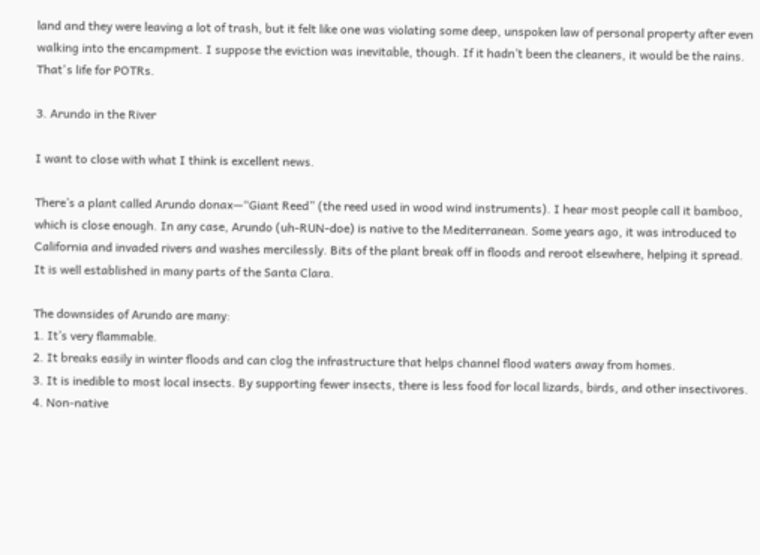land and they were leaving a lot of trash, but it felt like one was violating some deep, unspoken law of personal property after even walking into the encampment. I suppose the eviction was inevitable, though. If it hadn’t been the cleaners, it would be the rains. That's life for POTRs.

3. Arundo in the River

I want to close with what I think is excellent news.

There’s a plant called Arundo donax—“Giant Reed” (the reed used in wood wind instruments). I hear most people call it bamboo, which is close enough. In any case, Arundo (uh-RUN-doe) is native to the Mediterranean. Some years ago, it was introduced to California and invaded rivers and washes mercilessly. Bits of the plant break off in floods and reroot elsewhere, helping it spread. It is well established in many parts of the Santa Clara.

The downsides of Arundo are many:
1. It’s very flammable.
2. It breaks easily in winter floods and can clog the infrastructure that helps channel flood waters away from homes.
3. It is inedible to most local insects. By supporting fewer insects, there is less food for local lizards, birds, and other insectivores.
4. Non-native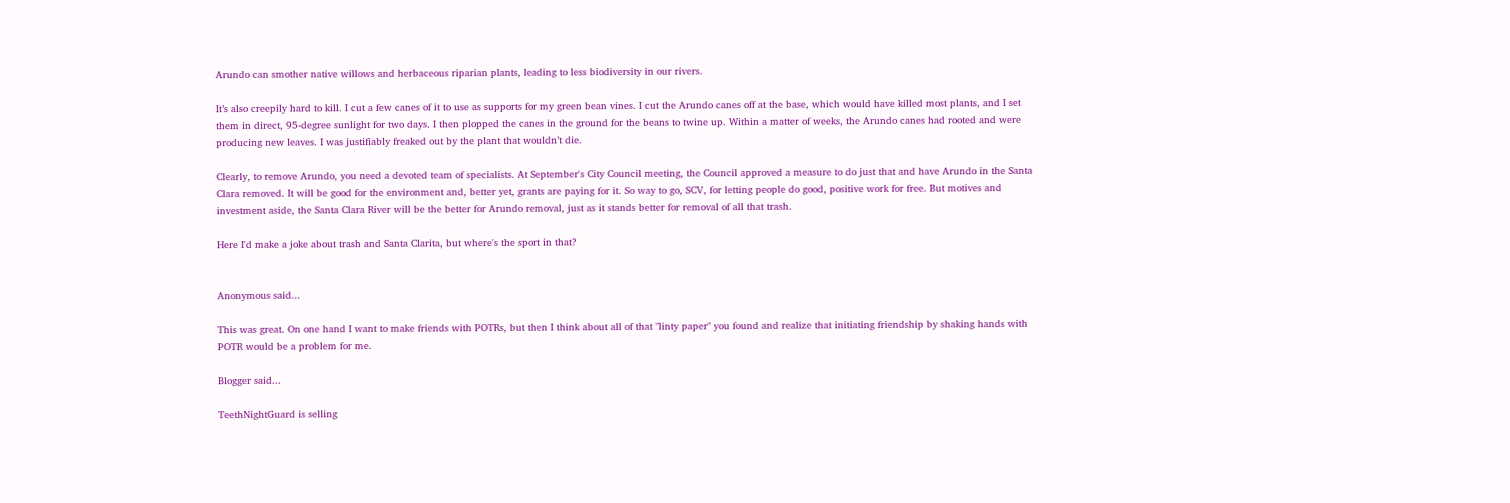Arundo can smother native willows and herbaceous riparian plants, leading to less biodiversity in our rivers.

It’s also creepily hard to kill. I cut a few canes of it to use as supports for my green bean vines. I cut the Arundo canes off at the base, which would have killed most plants, and I set them in direct, 95-degree sunlight for two days. I then plopped the canes in the ground for the beans to twine up. Within a matter of weeks, the Arundo canes had rooted and were producing new leaves. I was justifiably freaked out by the plant that wouldn’t die.

Clearly, to remove Arundo, you need a devoted team of specialists. At September's City Council meeting, the Council approved a measure to do just that and have Arundo in the Santa Clara removed. It will be good for the environment and, better yet, grants are paying for it. So way to go, SCV, for letting people do good, positive work for free. But motives and investment aside, the Santa Clara River will be the better for Arundo removal, just as it stands better for removal of all that trash.

Here I'd make a joke about trash and Santa Clarita, but where's the sport in that?


Anonymous said...

This was great. On one hand I want to make friends with POTRs, but then I think about all of that "linty paper" you found and realize that initiating friendship by shaking hands with POTR would be a problem for me.

Blogger said...

TeethNightGuard is selling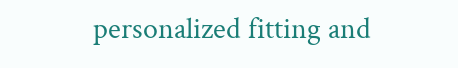personalized fitting and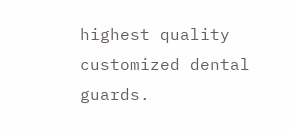highest quality customized dental guards.